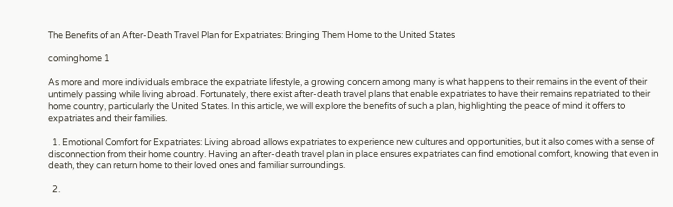The Benefits of an After-Death Travel Plan for Expatriates: Bringing Them Home to the United States

cominghome 1

As more and more individuals embrace the expatriate lifestyle, a growing concern among many is what happens to their remains in the event of their untimely passing while living abroad. Fortunately, there exist after-death travel plans that enable expatriates to have their remains repatriated to their home country, particularly the United States. In this article, we will explore the benefits of such a plan, highlighting the peace of mind it offers to expatriates and their families.

  1. Emotional Comfort for Expatriates: Living abroad allows expatriates to experience new cultures and opportunities, but it also comes with a sense of disconnection from their home country. Having an after-death travel plan in place ensures expatriates can find emotional comfort, knowing that even in death, they can return home to their loved ones and familiar surroundings.

  2.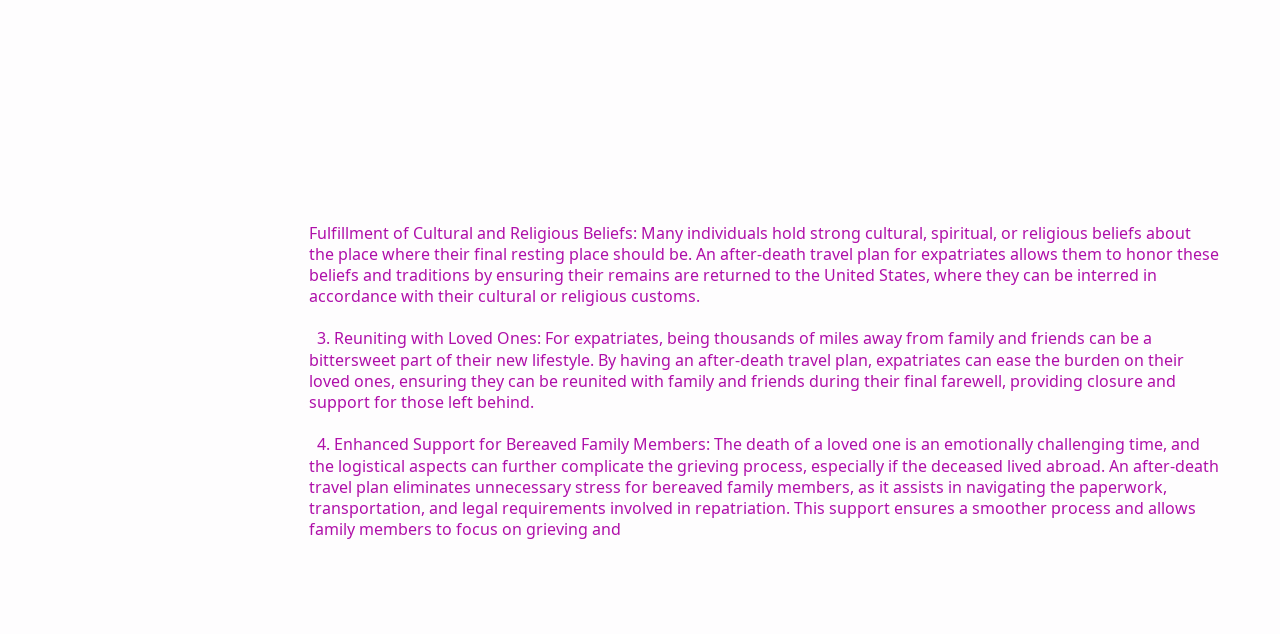Fulfillment of Cultural and Religious Beliefs: Many individuals hold strong cultural, spiritual, or religious beliefs about the place where their final resting place should be. An after-death travel plan for expatriates allows them to honor these beliefs and traditions by ensuring their remains are returned to the United States, where they can be interred in accordance with their cultural or religious customs.

  3. Reuniting with Loved Ones: For expatriates, being thousands of miles away from family and friends can be a bittersweet part of their new lifestyle. By having an after-death travel plan, expatriates can ease the burden on their loved ones, ensuring they can be reunited with family and friends during their final farewell, providing closure and support for those left behind.

  4. Enhanced Support for Bereaved Family Members: The death of a loved one is an emotionally challenging time, and the logistical aspects can further complicate the grieving process, especially if the deceased lived abroad. An after-death travel plan eliminates unnecessary stress for bereaved family members, as it assists in navigating the paperwork, transportation, and legal requirements involved in repatriation. This support ensures a smoother process and allows family members to focus on grieving and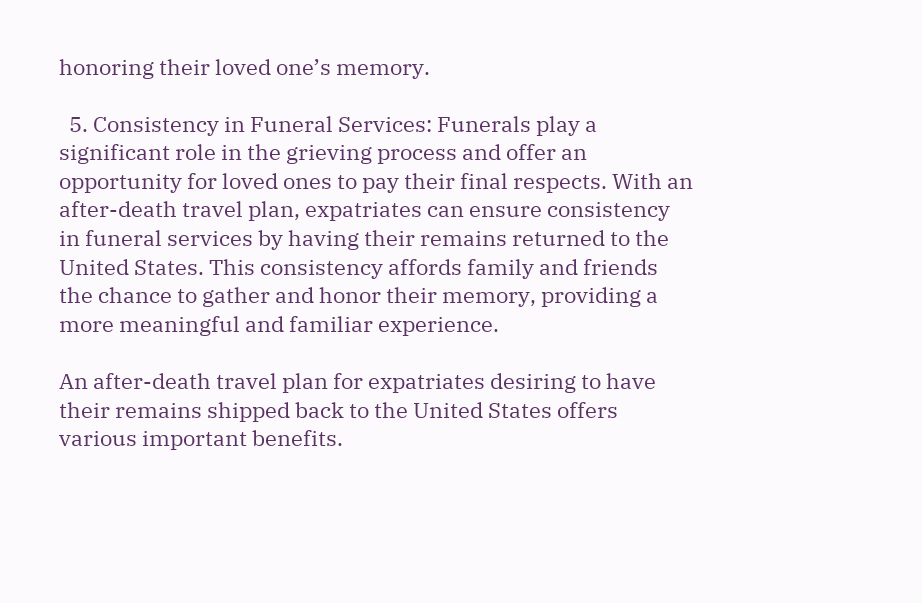honoring their loved one’s memory.

  5. Consistency in Funeral Services: Funerals play a significant role in the grieving process and offer an opportunity for loved ones to pay their final respects. With an after-death travel plan, expatriates can ensure consistency in funeral services by having their remains returned to the United States. This consistency affords family and friends the chance to gather and honor their memory, providing a more meaningful and familiar experience.

An after-death travel plan for expatriates desiring to have their remains shipped back to the United States offers various important benefits.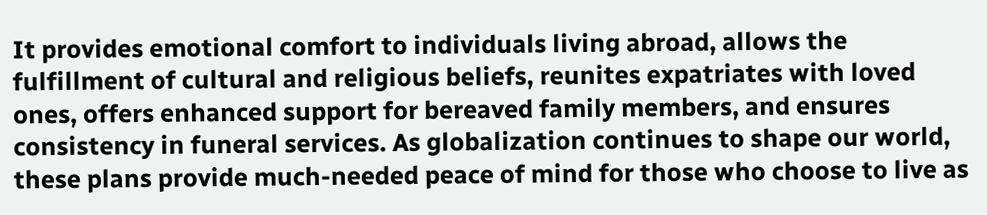It provides emotional comfort to individuals living abroad, allows the fulfillment of cultural and religious beliefs, reunites expatriates with loved ones, offers enhanced support for bereaved family members, and ensures consistency in funeral services. As globalization continues to shape our world, these plans provide much-needed peace of mind for those who choose to live as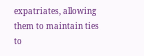expatriates, allowing them to maintain ties to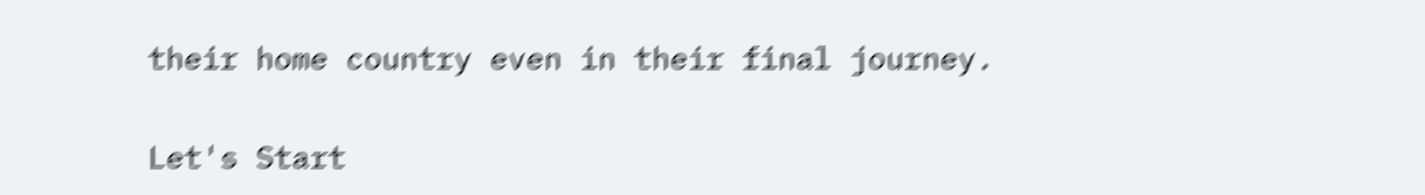their home country even in their final journey.


Let's Start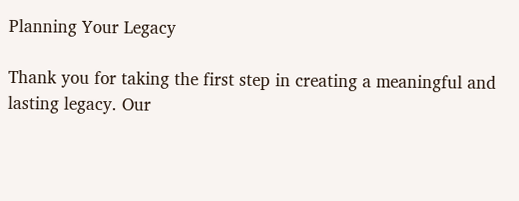Planning Your Legacy

Thank you for taking the first step in creating a meaningful and lasting legacy. Our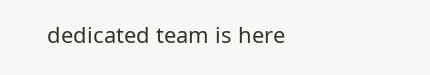dedicated team is here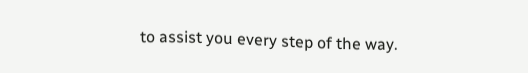to assist you every step of the way.